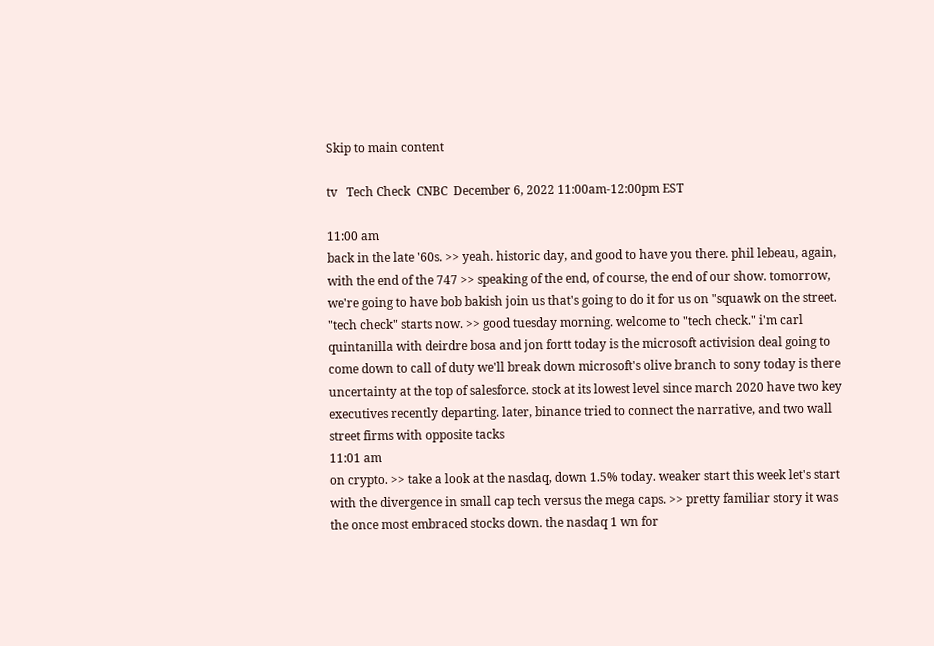Skip to main content

tv   Tech Check  CNBC  December 6, 2022 11:00am-12:00pm EST

11:00 am
back in the late '60s. >> yeah. historic day, and good to have you there. phil lebeau, again, with the end of the 747 >> speaking of the end, of course, the end of our show. tomorrow, we're going to have bob bakish join us that's going to do it for us on "squawk on the street. "tech check" starts now. >> good tuesday morning. welcome to "tech check." i'm carl quintanilla with deirdre bosa and jon fortt today is the microsoft activision deal going to come down to call of duty we'll break down microsoft's olive branch to sony today is there uncertainty at the top of salesforce. stock at its lowest level since march 2020 have two key executives recently departing. later, binance tried to connect the narrative, and two wall street firms with opposite tacks
11:01 am
on crypto. >> take a look at the nasdaq, down 1.5% today. weaker start this week let's start with the divergence in small cap tech versus the mega caps. >> pretty familiar story it was the once most embraced stocks down. the nasdaq 1 wn for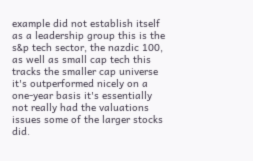example did not establish itself as a leadership group this is the s&p tech sector, the nazdic 100, as well as small cap tech this tracks the smaller cap universe it's outperformed nicely on a one-year basis it's essentially not really had the valuations issues some of the larger stocks did.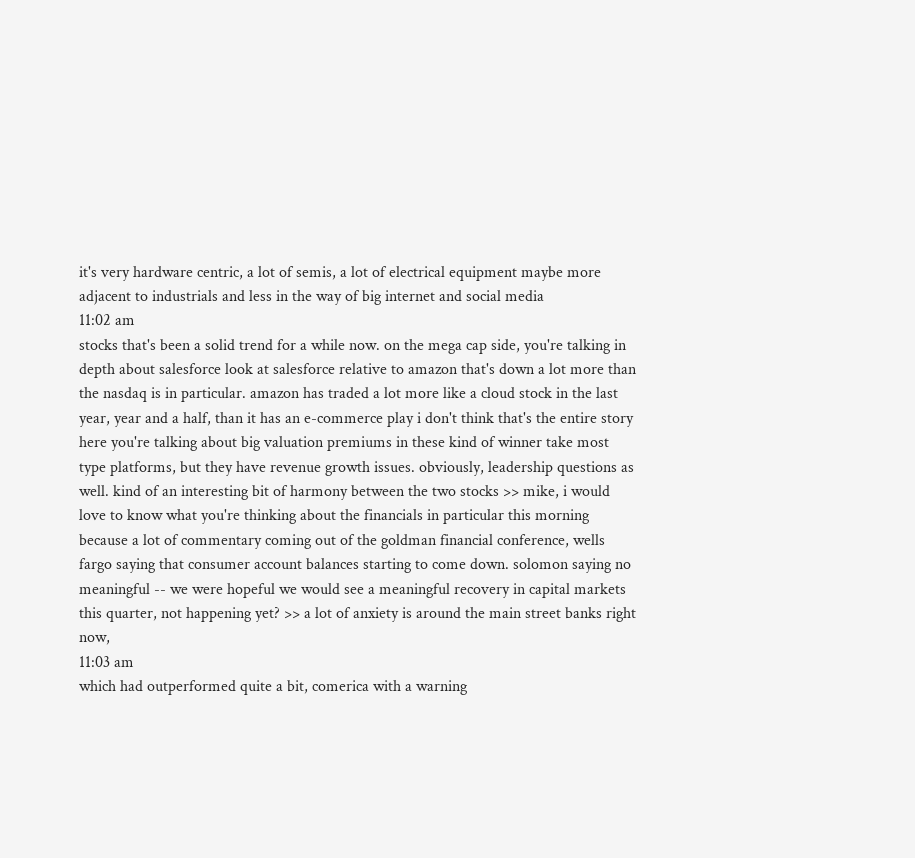it's very hardware centric, a lot of semis, a lot of electrical equipment maybe more adjacent to industrials and less in the way of big internet and social media
11:02 am
stocks that's been a solid trend for a while now. on the mega cap side, you're talking in depth about salesforce look at salesforce relative to amazon that's down a lot more than the nasdaq is in particular. amazon has traded a lot more like a cloud stock in the last year, year and a half, than it has an e-commerce play i don't think that's the entire story here you're talking about big valuation premiums in these kind of winner take most type platforms, but they have revenue growth issues. obviously, leadership questions as well. kind of an interesting bit of harmony between the two stocks >> mike, i would love to know what you're thinking about the financials in particular this morning because a lot of commentary coming out of the goldman financial conference, wells fargo saying that consumer account balances starting to come down. solomon saying no meaningful -- we were hopeful we would see a meaningful recovery in capital markets this quarter, not happening yet? >> a lot of anxiety is around the main street banks right now,
11:03 am
which had outperformed quite a bit, comerica with a warning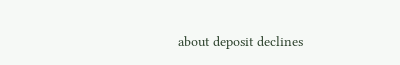about deposit declines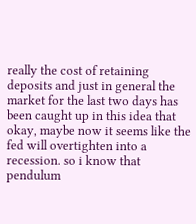really the cost of retaining deposits and just in general the market for the last two days has been caught up in this idea that okay, maybe now it seems like the fed will overtighten into a recession. so i know that pendulum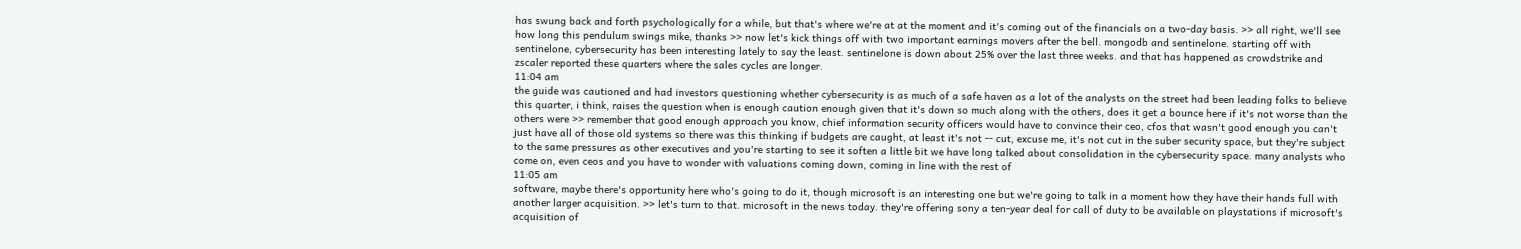has swung back and forth psychologically for a while, but that's where we're at at the moment and it's coming out of the financials on a two-day basis. >> all right, we'll see how long this pendulum swings mike, thanks >> now let's kick things off with two important earnings movers after the bell. mongodb and sentinelone. starting off with sentinelone, cybersecurity has been interesting lately to say the least. sentinelone is down about 25% over the last three weeks. and that has happened as crowdstrike and zscaler reported these quarters where the sales cycles are longer.
11:04 am
the guide was cautioned and had investors questioning whether cybersecurity is as much of a safe haven as a lot of the analysts on the street had been leading folks to believe this quarter, i think, raises the question when is enough caution enough given that it's down so much along with the others, does it get a bounce here if it's not worse than the others were >> remember that good enough approach you know, chief information security officers would have to convince their ceo, cfos that wasn't good enough you can't just have all of those old systems so there was this thinking if budgets are caught, at least it's not -- cut, excuse me, it's not cut in the suber security space, but they're subject to the same pressures as other executives and you're starting to see it soften a little bit we have long talked about consolidation in the cybersecurity space. many analysts who come on, even ceos and you have to wonder with valuations coming down, coming in line with the rest of
11:05 am
software, maybe there's opportunity here who's going to do it, though microsoft is an interesting one but we're going to talk in a moment how they have their hands full with another larger acquisition. >> let's turn to that. microsoft in the news today. they're offering sony a ten-year deal for call of duty to be available on playstations if microsoft's acquisition of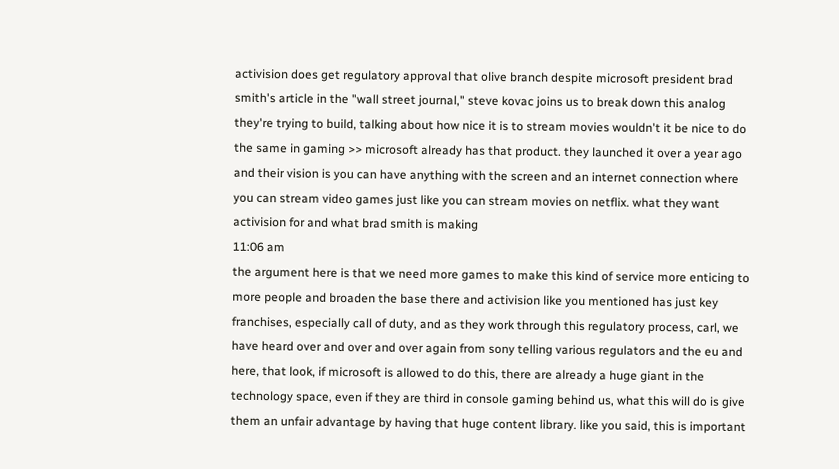activision does get regulatory approval that olive branch despite microsoft president brad smith's article in the "wall street journal," steve kovac joins us to break down this analog they're trying to build, talking about how nice it is to stream movies wouldn't it be nice to do the same in gaming >> microsoft already has that product. they launched it over a year ago and their vision is you can have anything with the screen and an internet connection where you can stream video games just like you can stream movies on netflix. what they want activision for and what brad smith is making
11:06 am
the argument here is that we need more games to make this kind of service more enticing to more people and broaden the base there and activision like you mentioned has just key franchises, especially call of duty, and as they work through this regulatory process, carl, we have heard over and over and over again from sony telling various regulators and the eu and here, that look, if microsoft is allowed to do this, there are already a huge giant in the technology space, even if they are third in console gaming behind us, what this will do is give them an unfair advantage by having that huge content library. like you said, this is important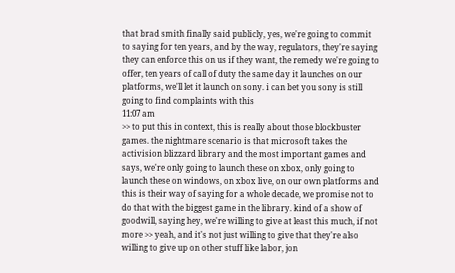that brad smith finally said publicly, yes, we're going to commit to saying for ten years, and by the way, regulators, they're saying they can enforce this on us if they want, the remedy we're going to offer, ten years of call of duty the same day it launches on our platforms, we'll let it launch on sony. i can bet you sony is still going to find complaints with this
11:07 am
>> to put this in context, this is really about those blockbuster games. the nightmare scenario is that microsoft takes the activision blizzard library and the most important games and says, we're only going to launch these on xbox, only going to launch these on windows, on xbox live, on our own platforms and this is their way of saying for a whole decade, we promise not to do that with the biggest game in the library. kind of a show of goodwill, saying hey, we're willing to give at least this much, if not more >> yeah, and it's not just willing to give that they're also willing to give up on other stuff like labor, jon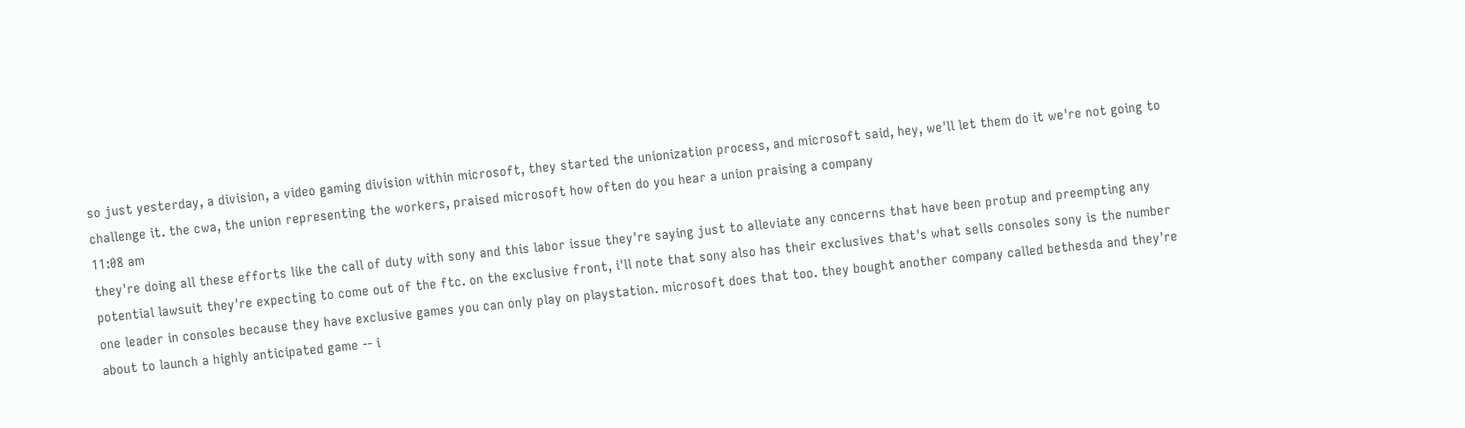so just yesterday, a division, a video gaming division within microsoft, they started the unionization process, and microsoft said, hey, we'll let them do it we're not going to challenge it. the cwa, the union representing the workers, praised microsoft how often do you hear a union praising a company
11:08 am
they're doing all these efforts like the call of duty with sony and this labor issue they're saying just to alleviate any concerns that have been protup and preempting any potential lawsuit they're expecting to come out of the ftc. on the exclusive front, i'll note that sony also has their exclusives that's what sells consoles sony is the number one leader in consoles because they have exclusive games you can only play on playstation. microsoft does that too. they bought another company called bethesda and they're about to launch a highly anticipated game -- i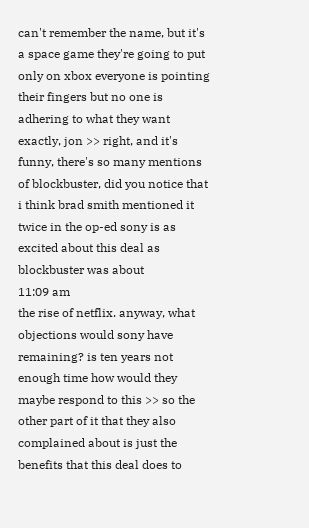can't remember the name, but it's a space game they're going to put only on xbox everyone is pointing their fingers but no one is adhering to what they want exactly, jon >> right, and it's funny, there's so many mentions of blockbuster, did you notice that i think brad smith mentioned it twice in the op-ed sony is as excited about this deal as blockbuster was about
11:09 am
the rise of netflix. anyway, what objections would sony have remaining? is ten years not enough time how would they maybe respond to this >> so the other part of it that they also complained about is just the benefits that this deal does to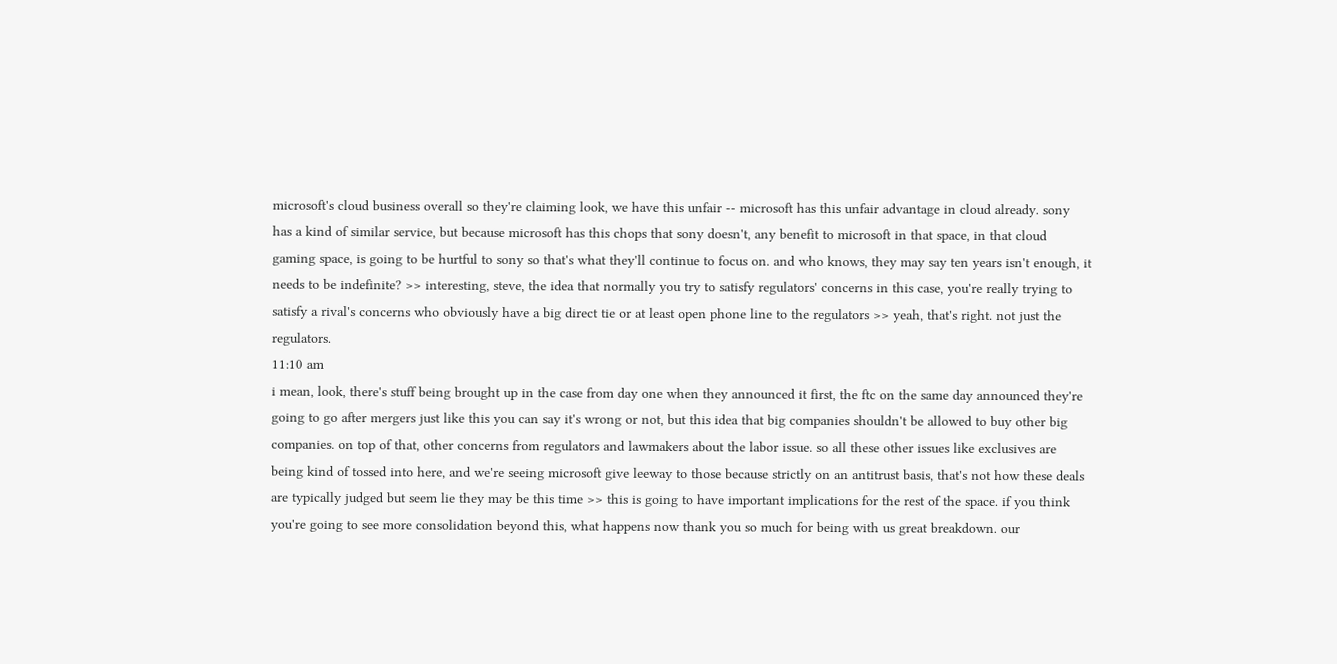microsoft's cloud business overall so they're claiming look, we have this unfair -- microsoft has this unfair advantage in cloud already. sony has a kind of similar service, but because microsoft has this chops that sony doesn't, any benefit to microsoft in that space, in that cloud gaming space, is going to be hurtful to sony so that's what they'll continue to focus on. and who knows, they may say ten years isn't enough, it needs to be indefinite? >> interesting, steve, the idea that normally you try to satisfy regulators' concerns in this case, you're really trying to satisfy a rival's concerns who obviously have a big direct tie or at least open phone line to the regulators >> yeah, that's right. not just the regulators.
11:10 am
i mean, look, there's stuff being brought up in the case from day one when they announced it first, the ftc on the same day announced they're going to go after mergers just like this you can say it's wrong or not, but this idea that big companies shouldn't be allowed to buy other big companies. on top of that, other concerns from regulators and lawmakers about the labor issue. so all these other issues like exclusives are being kind of tossed into here, and we're seeing microsoft give leeway to those because strictly on an antitrust basis, that's not how these deals are typically judged but seem lie they may be this time >> this is going to have important implications for the rest of the space. if you think you're going to see more consolidation beyond this, what happens now thank you so much for being with us great breakdown. our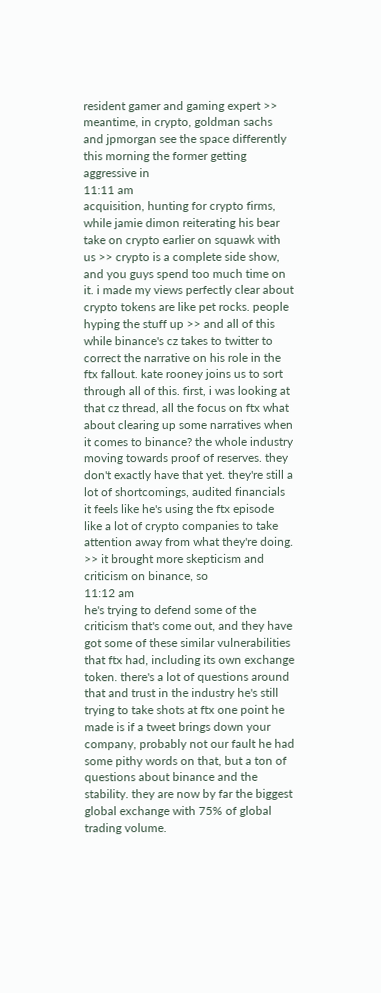resident gamer and gaming expert >> meantime, in crypto, goldman sachs and jpmorgan see the space differently this morning the former getting aggressive in
11:11 am
acquisition, hunting for crypto firms, while jamie dimon reiterating his bear take on crypto earlier on squawk with us >> crypto is a complete side show, and you guys spend too much time on it. i made my views perfectly clear about crypto tokens are like pet rocks. people hyping the stuff up >> and all of this while binance's cz takes to twitter to correct the narrative on his role in the ftx fallout. kate rooney joins us to sort through all of this. first, i was looking at that cz thread, all the focus on ftx what about clearing up some narratives when it comes to binance? the whole industry moving towards proof of reserves. they don't exactly have that yet. they're still a lot of shortcomings, audited financials it feels like he's using the ftx episode like a lot of crypto companies to take attention away from what they're doing. >> it brought more skepticism and criticism on binance, so
11:12 am
he's trying to defend some of the criticism that's come out, and they have got some of these similar vulnerabilities that ftx had, including its own exchange token. there's a lot of questions around that and trust in the industry he's still trying to take shots at ftx one point he made is if a tweet brings down your company, probably not our fault he had some pithy words on that, but a ton of questions about binance and the stability. they are now by far the biggest global exchange with 75% of global trading volume.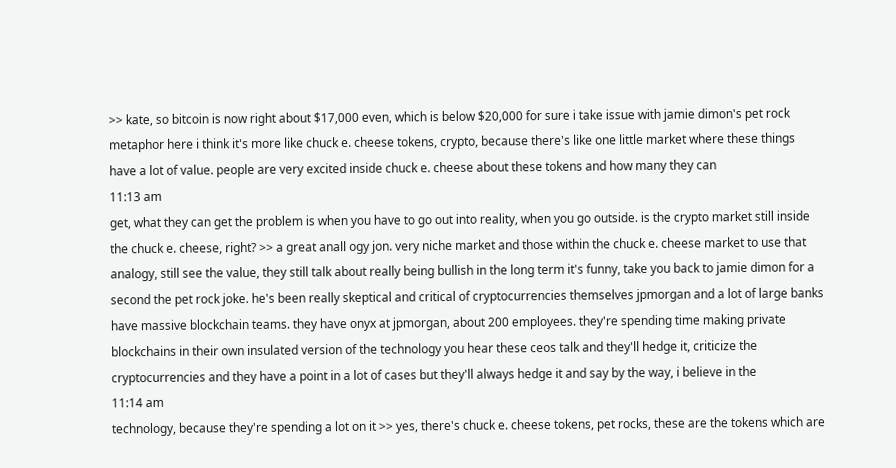>> kate, so bitcoin is now right about $17,000 even, which is below $20,000 for sure i take issue with jamie dimon's pet rock metaphor here i think it's more like chuck e. cheese tokens, crypto, because there's like one little market where these things have a lot of value. people are very excited inside chuck e. cheese about these tokens and how many they can
11:13 am
get, what they can get the problem is when you have to go out into reality, when you go outside. is the crypto market still inside the chuck e. cheese, right? >> a great anall ogy jon. very niche market and those within the chuck e. cheese market to use that analogy, still see the value, they still talk about really being bullish in the long term it's funny, take you back to jamie dimon for a second the pet rock joke. he's been really skeptical and critical of cryptocurrencies themselves jpmorgan and a lot of large banks have massive blockchain teams. they have onyx at jpmorgan, about 200 employees. they're spending time making private blockchains in their own insulated version of the technology you hear these ceos talk and they'll hedge it, criticize the cryptocurrencies and they have a point in a lot of cases but they'll always hedge it and say by the way, i believe in the
11:14 am
technology, because they're spending a lot on it >> yes, there's chuck e. cheese tokens, pet rocks, these are the tokens which are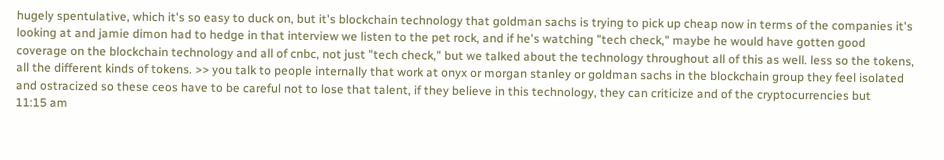hugely spentulative, which it's so easy to duck on, but it's blockchain technology that goldman sachs is trying to pick up cheap now in terms of the companies it's looking at and jamie dimon had to hedge in that interview we listen to the pet rock, and if he's watching "tech check," maybe he would have gotten good coverage on the blockchain technology and all of cnbc, not just "tech check," but we talked about the technology throughout all of this as well. less so the tokens, all the different kinds of tokens. >> you talk to people internally that work at onyx or morgan stanley or goldman sachs in the blockchain group they feel isolated and ostracized so these ceos have to be careful not to lose that talent, if they believe in this technology, they can criticize and of the cryptocurrencies but
11:15 am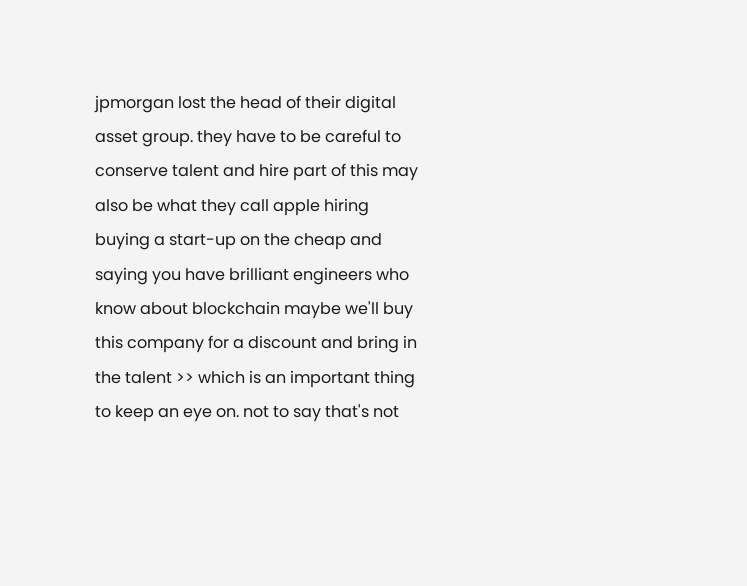jpmorgan lost the head of their digital asset group. they have to be careful to conserve talent and hire part of this may also be what they call apple hiring buying a start-up on the cheap and saying you have brilliant engineers who know about blockchain maybe we'll buy this company for a discount and bring in the talent >> which is an important thing to keep an eye on. not to say that's not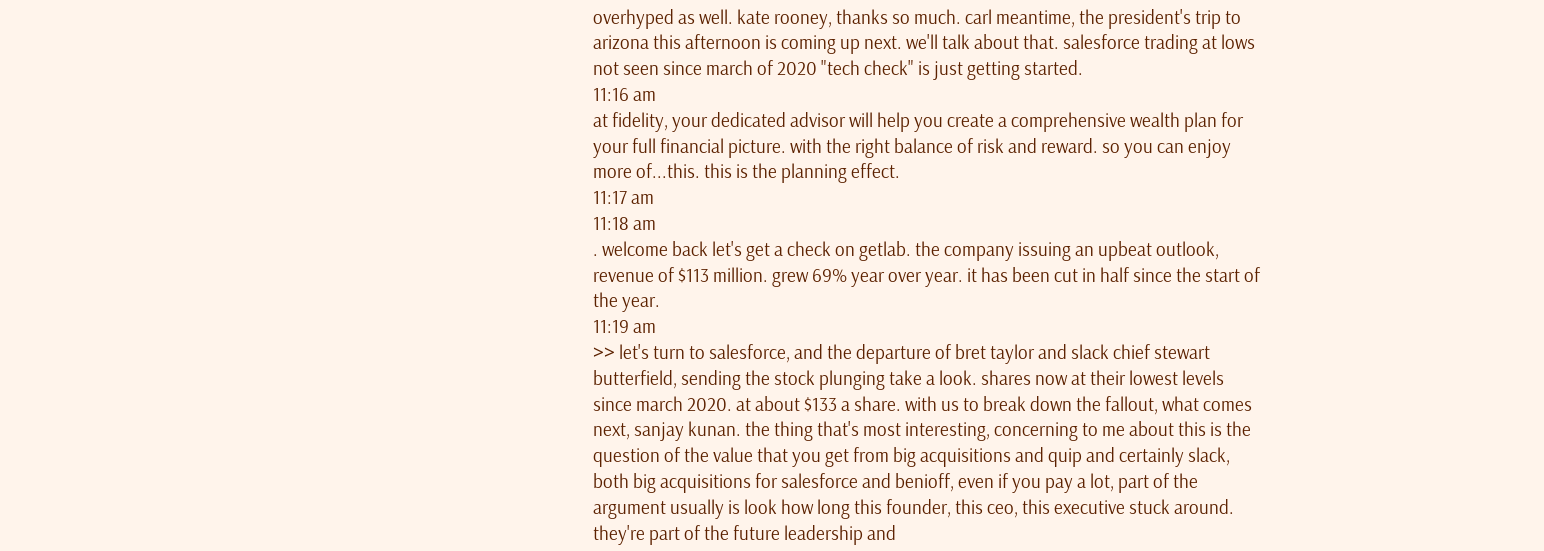overhyped as well. kate rooney, thanks so much. carl meantime, the president's trip to arizona this afternoon is coming up next. we'll talk about that. salesforce trading at lows not seen since march of 2020 "tech check" is just getting started.
11:16 am
at fidelity, your dedicated advisor will help you create a comprehensive wealth plan for your full financial picture. with the right balance of risk and reward. so you can enjoy more of...this. this is the planning effect.
11:17 am
11:18 am
. welcome back let's get a check on getlab. the company issuing an upbeat outlook, revenue of $113 million. grew 69% year over year. it has been cut in half since the start of the year.
11:19 am
>> let's turn to salesforce, and the departure of bret taylor and slack chief stewart butterfield, sending the stock plunging take a look. shares now at their lowest levels since march 2020. at about $133 a share. with us to break down the fallout, what comes next, sanjay kunan. the thing that's most interesting, concerning to me about this is the question of the value that you get from big acquisitions and quip and certainly slack, both big acquisitions for salesforce and benioff, even if you pay a lot, part of the argument usually is look how long this founder, this ceo, this executive stuck around. they're part of the future leadership and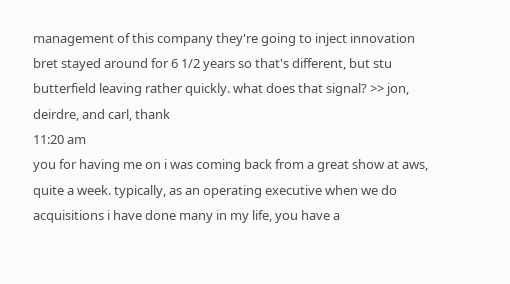management of this company they're going to inject innovation bret stayed around for 6 1/2 years so that's different, but stu butterfield leaving rather quickly. what does that signal? >> jon, deirdre, and carl, thank
11:20 am
you for having me on i was coming back from a great show at aws, quite a week. typically, as an operating executive when we do acquisitions i have done many in my life, you have a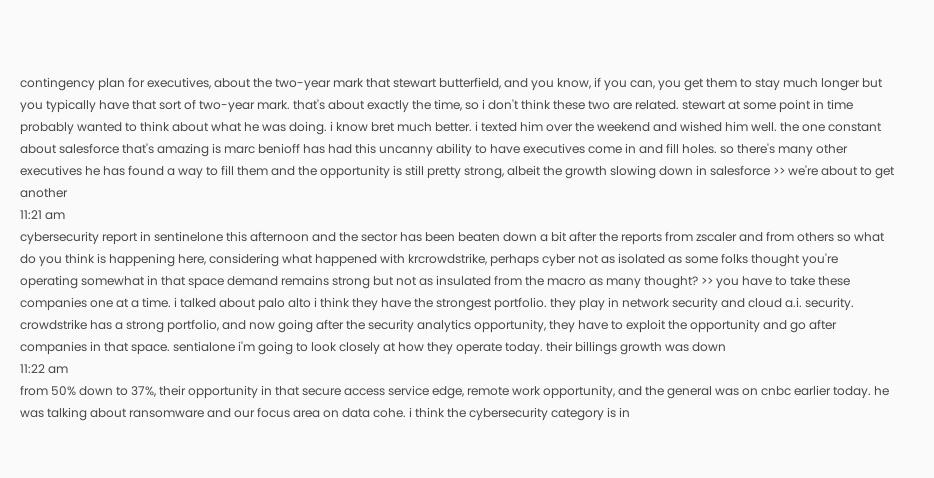contingency plan for executives, about the two-year mark that stewart butterfield, and you know, if you can, you get them to stay much longer but you typically have that sort of two-year mark. that's about exactly the time, so i don't think these two are related. stewart at some point in time probably wanted to think about what he was doing. i know bret much better. i texted him over the weekend and wished him well. the one constant about salesforce that's amazing is marc benioff has had this uncanny ability to have executives come in and fill holes. so there's many other executives he has found a way to fill them and the opportunity is still pretty strong, albeit the growth slowing down in salesforce >> we're about to get another
11:21 am
cybersecurity report in sentinelone this afternoon and the sector has been beaten down a bit after the reports from zscaler and from others so what do you think is happening here, considering what happened with krcrowdstrike, perhaps cyber not as isolated as some folks thought you're operating somewhat in that space demand remains strong but not as insulated from the macro as many thought? >> you have to take these companies one at a time. i talked about palo alto i think they have the strongest portfolio. they play in network security and cloud a.i. security. crowdstrike has a strong portfolio, and now going after the security analytics opportunity, they have to exploit the opportunity and go after companies in that space. sentialone i'm going to look closely at how they operate today. their billings growth was down
11:22 am
from 50% down to 37%, their opportunity in that secure access service edge, remote work opportunity, and the general was on cnbc earlier today. he was talking about ransomware and our focus area on data cohe. i think the cybersecurity category is in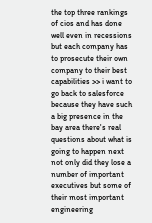the top three rankings of cios and has done well even in recessions but each company has to prosecute their own company to their best capabilities >> i want to go back to salesforce because they have such a big presence in the bay area there's real questions about what is going to happen next not only did they lose a number of important executives but some of their most important engineering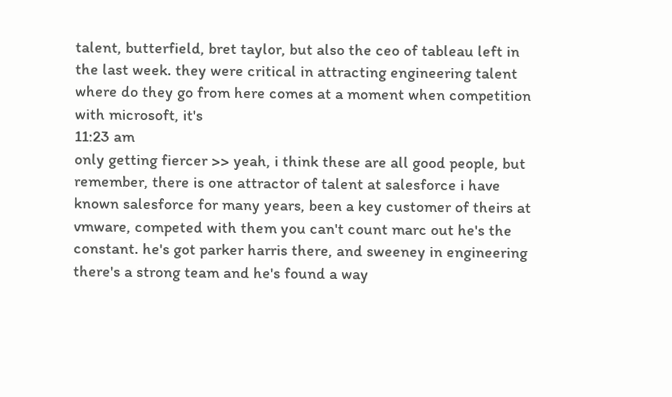talent, butterfield, bret taylor, but also the ceo of tableau left in the last week. they were critical in attracting engineering talent where do they go from here comes at a moment when competition with microsoft, it's
11:23 am
only getting fiercer >> yeah, i think these are all good people, but remember, there is one attractor of talent at salesforce i have known salesforce for many years, been a key customer of theirs at vmware, competed with them you can't count marc out he's the constant. he's got parker harris there, and sweeney in engineering there's a strong team and he's found a way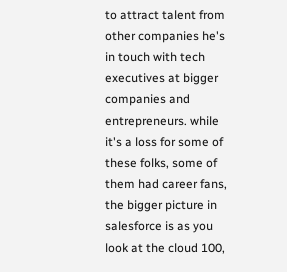to attract talent from other companies he's in touch with tech executives at bigger companies and entrepreneurs. while it's a loss for some of these folks, some of them had career fans, the bigger picture in salesforce is as you look at the cloud 100,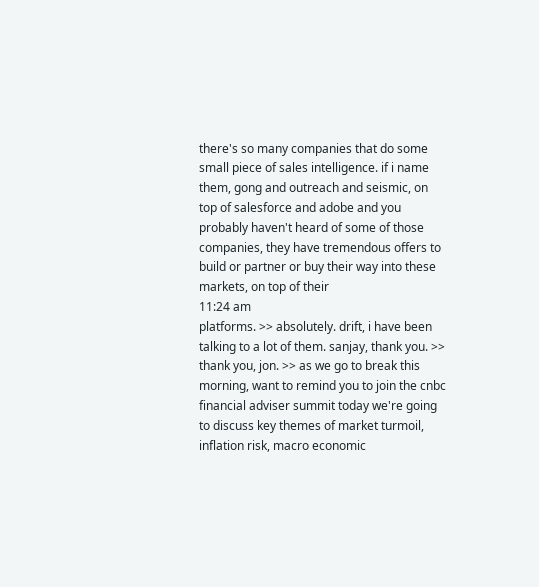there's so many companies that do some small piece of sales intelligence. if i name them, gong and outreach and seismic, on top of salesforce and adobe and you probably haven't heard of some of those companies, they have tremendous offers to build or partner or buy their way into these markets, on top of their
11:24 am
platforms. >> absolutely. drift, i have been talking to a lot of them. sanjay, thank you. >> thank you, jon. >> as we go to break this morning, want to remind you to join the cnbc financial adviser summit today we're going to discuss key themes of market turmoil, inflation risk, macro economic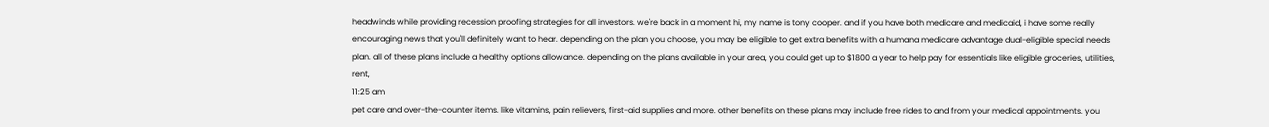headwinds while providing recession proofing strategies for all investors. we're back in a moment hi, my name is tony cooper. and if you have both medicare and medicaid, i have some really encouraging news that you'll definitely want to hear. depending on the plan you choose, you may be eligible to get extra benefits with a humana medicare advantage dual-eligible special needs plan. all of these plans include a healthy options allowance. depending on the plans available in your area, you could get up to $1800 a year to help pay for essentials like eligible groceries, utilities, rent,
11:25 am
pet care and over-the-counter items. like vitamins, pain relievers, first-aid supplies and more. other benefits on these plans may include free rides to and from your medical appointments. you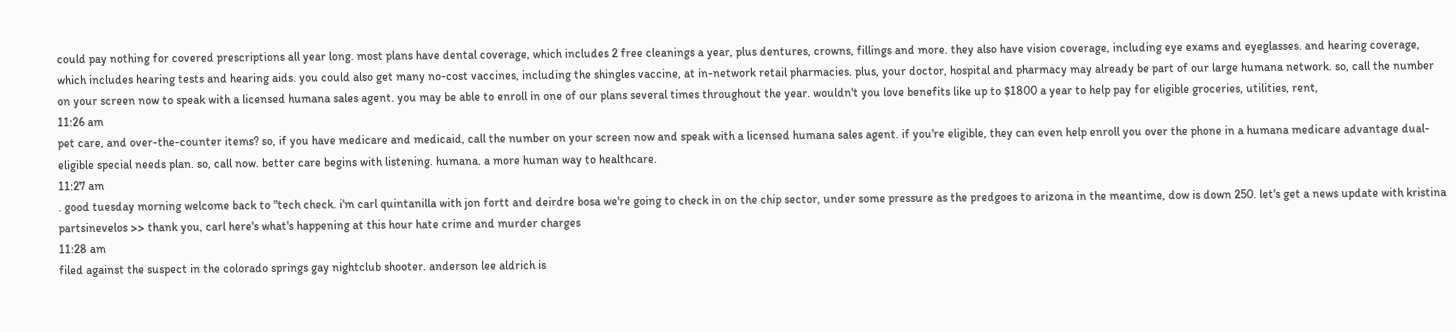could pay nothing for covered prescriptions all year long. most plans have dental coverage, which includes 2 free cleanings a year, plus dentures, crowns, fillings and more. they also have vision coverage, including eye exams and eyeglasses. and hearing coverage, which includes hearing tests and hearing aids. you could also get many no-cost vaccines, including the shingles vaccine, at in-network retail pharmacies. plus, your doctor, hospital and pharmacy may already be part of our large humana network. so, call the number on your screen now to speak with a licensed humana sales agent. you may be able to enroll in one of our plans several times throughout the year. wouldn't you love benefits like up to $1800 a year to help pay for eligible groceries, utilities, rent,
11:26 am
pet care, and over-the-counter items? so, if you have medicare and medicaid, call the number on your screen now and speak with a licensed humana sales agent. if you're eligible, they can even help enroll you over the phone in a humana medicare advantage dual-eligible special needs plan. so, call now. better care begins with listening. humana. a more human way to healthcare.
11:27 am
. good tuesday morning welcome back to "tech check. i'm carl quintanilla with jon fortt and deirdre bosa we're going to check in on the chip sector, under some pressure as the predgoes to arizona in the meantime, dow is down 250. let's get a news update with kristina partsinevelos >> thank you, carl here's what's happening at this hour hate crime and murder charges
11:28 am
filed against the suspect in the colorado springs gay nightclub shooter. anderson lee aldrich is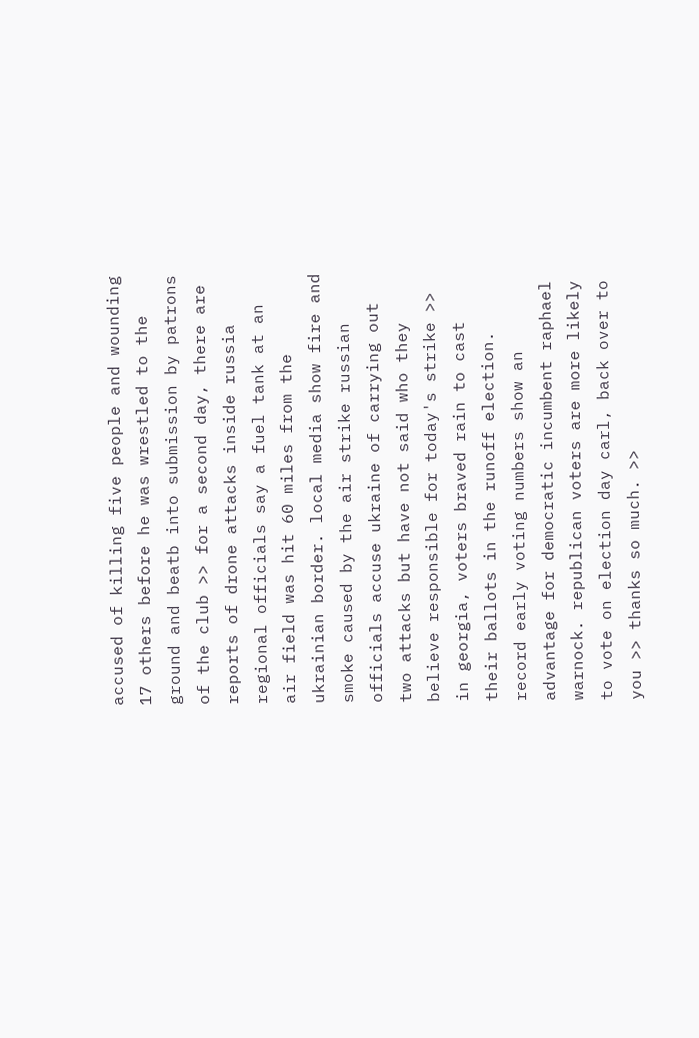accused of killing five people and wounding 17 others before he was wrestled to the ground and beatb into submission by patrons of the club >> for a second day, there are reports of drone attacks inside russia regional officials say a fuel tank at an air field was hit 60 miles from the ukrainian border. local media show fire and smoke caused by the air strike russian officials accuse ukraine of carrying out two attacks but have not said who they believe responsible for today's strike >> in georgia, voters braved rain to cast their ballots in the runoff election. record early voting numbers show an advantage for democratic incumbent raphael warnock. republican voters are more likely to vote on election day carl, back over to you >> thanks so much. >>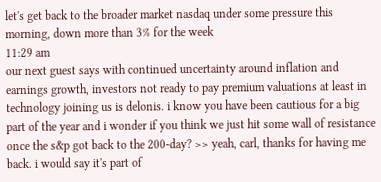let's get back to the broader market nasdaq under some pressure this morning, down more than 3% for the week
11:29 am
our next guest says with continued uncertainty around inflation and earnings growth, investors not ready to pay premium valuations at least in technology joining us is delonis. i know you have been cautious for a big part of the year and i wonder if you think we just hit some wall of resistance once the s&p got back to the 200-day? >> yeah, carl, thanks for having me back. i would say it's part of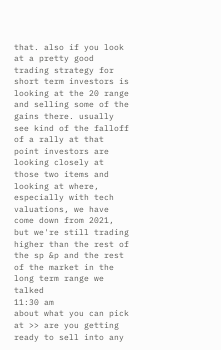that. also if you look at a pretty good trading strategy for short term investors is looking at the 20 range and selling some of the gains there. usually see kind of the falloff of a rally at that point investors are looking closely at those two items and looking at where, especially with tech valuations, we have come down from 2021, but we're still trading higher than the rest of the sp &p and the rest of the market in the long term range we talked
11:30 am
about what you can pick at >> are you getting ready to sell into any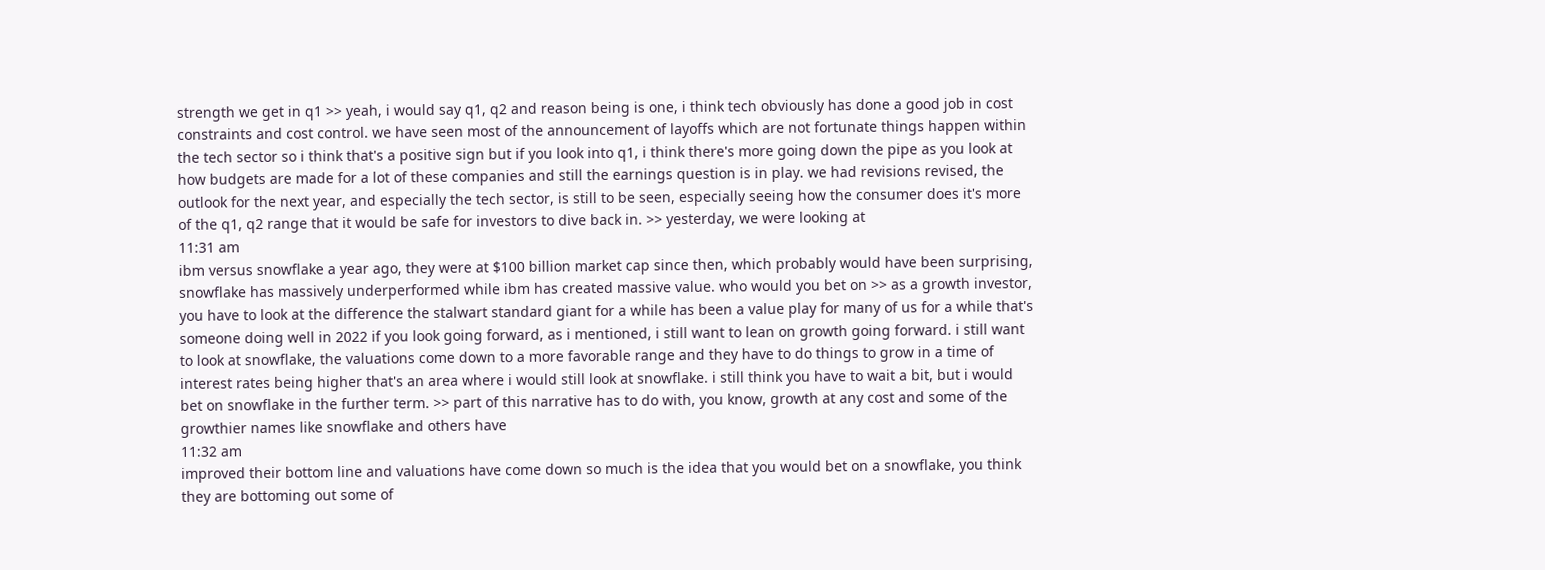strength we get in q1 >> yeah, i would say q1, q2 and reason being is one, i think tech obviously has done a good job in cost constraints and cost control. we have seen most of the announcement of layoffs which are not fortunate things happen within the tech sector so i think that's a positive sign but if you look into q1, i think there's more going down the pipe as you look at how budgets are made for a lot of these companies and still the earnings question is in play. we had revisions revised, the outlook for the next year, and especially the tech sector, is still to be seen, especially seeing how the consumer does it's more of the q1, q2 range that it would be safe for investors to dive back in. >> yesterday, we were looking at
11:31 am
ibm versus snowflake a year ago, they were at $100 billion market cap since then, which probably would have been surprising, snowflake has massively underperformed while ibm has created massive value. who would you bet on >> as a growth investor, you have to look at the difference the stalwart standard giant for a while has been a value play for many of us for a while that's someone doing well in 2022 if you look going forward, as i mentioned, i still want to lean on growth going forward. i still want to look at snowflake, the valuations come down to a more favorable range and they have to do things to grow in a time of interest rates being higher that's an area where i would still look at snowflake. i still think you have to wait a bit, but i would bet on snowflake in the further term. >> part of this narrative has to do with, you know, growth at any cost and some of the growthier names like snowflake and others have
11:32 am
improved their bottom line and valuations have come down so much is the idea that you would bet on a snowflake, you think they are bottoming out some of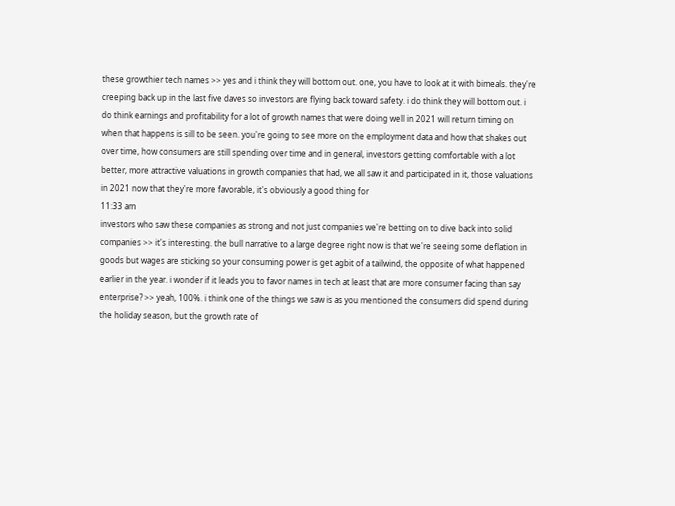these growthier tech names >> yes and i think they will bottom out. one, you have to look at it with bimeals. they're creeping back up in the last five daves so investors are flying back toward safety. i do think they will bottom out. i do think earnings and profitability for a lot of growth names that were doing well in 2021 will return timing on when that happens is sill to be seen. you're going to see more on the employment data and how that shakes out over time, how consumers are still spending over time and in general, investors getting comfortable with a lot better, more attractive valuations in growth companies that had, we all saw it and participated in it, those valuations in 2021 now that they're more favorable, it's obviously a good thing for
11:33 am
investors who saw these companies as strong and not just companies we're betting on to dive back into solid companies >> it's interesting. the bull narrative to a large degree right now is that we're seeing some deflation in goods but wages are sticking so your consuming power is get agbit of a tailwind, the opposite of what happened earlier in the year. i wonder if it leads you to favor names in tech at least that are more consumer facing than say enterprise? >> yeah, 100%. i think one of the things we saw is as you mentioned the consumers did spend during the holiday season, but the growth rate of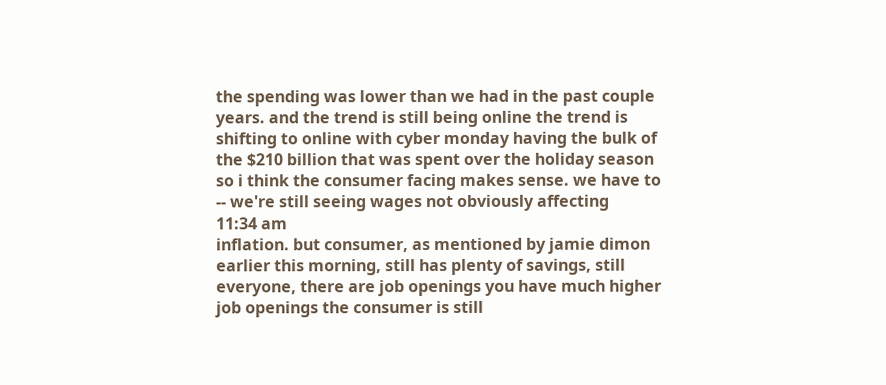the spending was lower than we had in the past couple years. and the trend is still being online the trend is shifting to online with cyber monday having the bulk of the $210 billion that was spent over the holiday season so i think the consumer facing makes sense. we have to -- we're still seeing wages not obviously affecting
11:34 am
inflation. but consumer, as mentioned by jamie dimon earlier this morning, still has plenty of savings, still everyone, there are job openings you have much higher job openings the consumer is still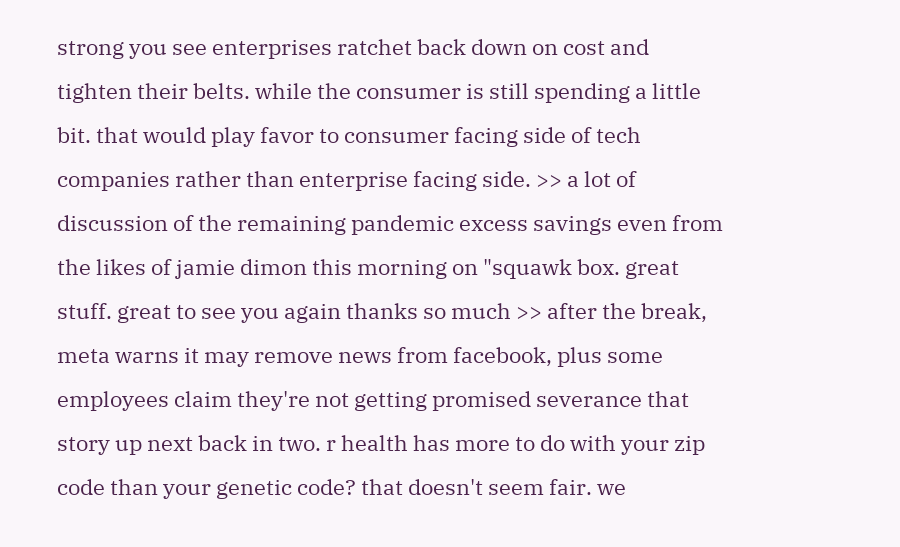strong you see enterprises ratchet back down on cost and tighten their belts. while the consumer is still spending a little bit. that would play favor to consumer facing side of tech companies rather than enterprise facing side. >> a lot of discussion of the remaining pandemic excess savings even from the likes of jamie dimon this morning on "squawk box. great stuff. great to see you again thanks so much >> after the break, meta warns it may remove news from facebook, plus some employees claim they're not getting promised severance that story up next back in two. r health has more to do with your zip code than your genetic code? that doesn't seem fair. we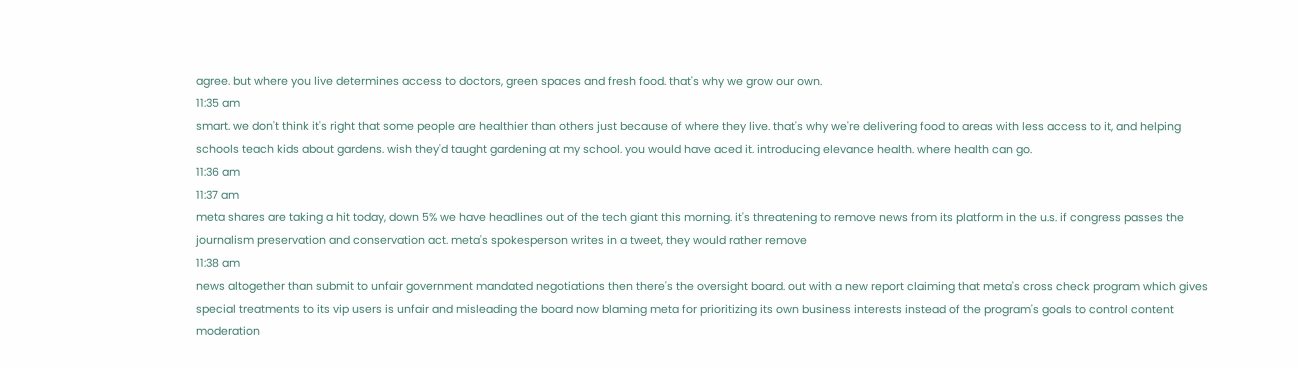agree. but where you live determines access to doctors, green spaces and fresh food. that's why we grow our own.
11:35 am
smart. we don't think it's right that some people are healthier than others just because of where they live. that's why we're delivering food to areas with less access to it, and helping schools teach kids about gardens. wish they'd taught gardening at my school. you would have aced it. introducing elevance health. where health can go.
11:36 am
11:37 am
meta shares are taking a hit today, down 5% we have headlines out of the tech giant this morning. it's threatening to remove news from its platform in the u.s. if congress passes the journalism preservation and conservation act. meta's spokesperson writes in a tweet, they would rather remove
11:38 am
news altogether than submit to unfair government mandated negotiations then there's the oversight board. out with a new report claiming that meta's cross check program which gives special treatments to its vip users is unfair and misleading the board now blaming meta for prioritizing its own business interests instead of the program's goals to control content moderation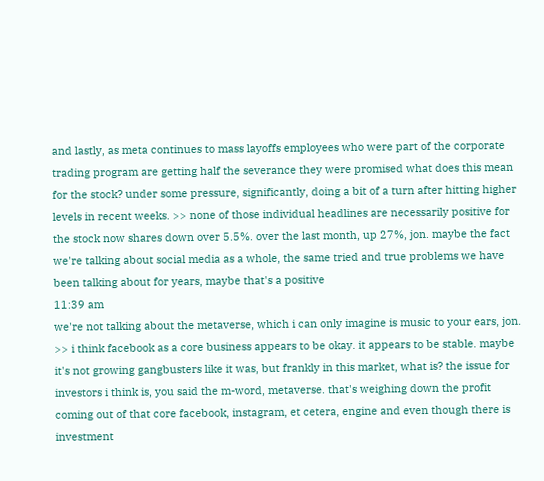and lastly, as meta continues to mass layoffs employees who were part of the corporate trading program are getting half the severance they were promised what does this mean for the stock? under some pressure, significantly, doing a bit of a turn after hitting higher levels in recent weeks. >> none of those individual headlines are necessarily positive for the stock now shares down over 5.5%. over the last month, up 27%, jon. maybe the fact we're talking about social media as a whole, the same tried and true problems we have been talking about for years, maybe that's a positive
11:39 am
we're not talking about the metaverse, which i can only imagine is music to your ears, jon. >> i think facebook as a core business appears to be okay. it appears to be stable. maybe it's not growing gangbusters like it was, but frankly in this market, what is? the issue for investors i think is, you said the m-word, metaverse. that's weighing down the profit coming out of that core facebook, instagram, et cetera, engine and even though there is investment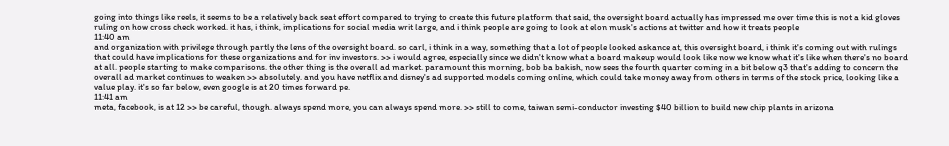going into things like reels, it seems to be a relatively back seat effort compared to trying to create this future platform that said, the oversight board actually has impressed me over time this is not a kid gloves ruling on how cross check worked. it has, i think, implications for social media writ large, and i think people are going to look at elon musk's actions at twitter and how it treats people
11:40 am
and organization with privilege through partly the lens of the oversight board. so carl, i think in a way, something that a lot of people looked askance at, this oversight board, i think it's coming out with rulings that could have implications for these organizations and for inv investors. >> i would agree, especially since we didn't know what a board makeup would look like now we know what it's like when there's no board at all. people starting to make comparisons. the other thing is the overall ad market. paramount this morning, bob ba bakish, now sees the fourth quarter coming in a bit below q3 that's adding to concern the overall ad market continues to weaken >> absolutely. and you have netflix and disney's ad supported models coming online, which could take money away from others in terms of the stock price, looking like a value play. it's so far below, even google is at 20 times forward pe.
11:41 am
meta, facebook, is at 12 >> be careful, though. always spend more, you can always spend more. >> still to come, taiwan semi-conductor investing $40 billion to build new chip plants in arizona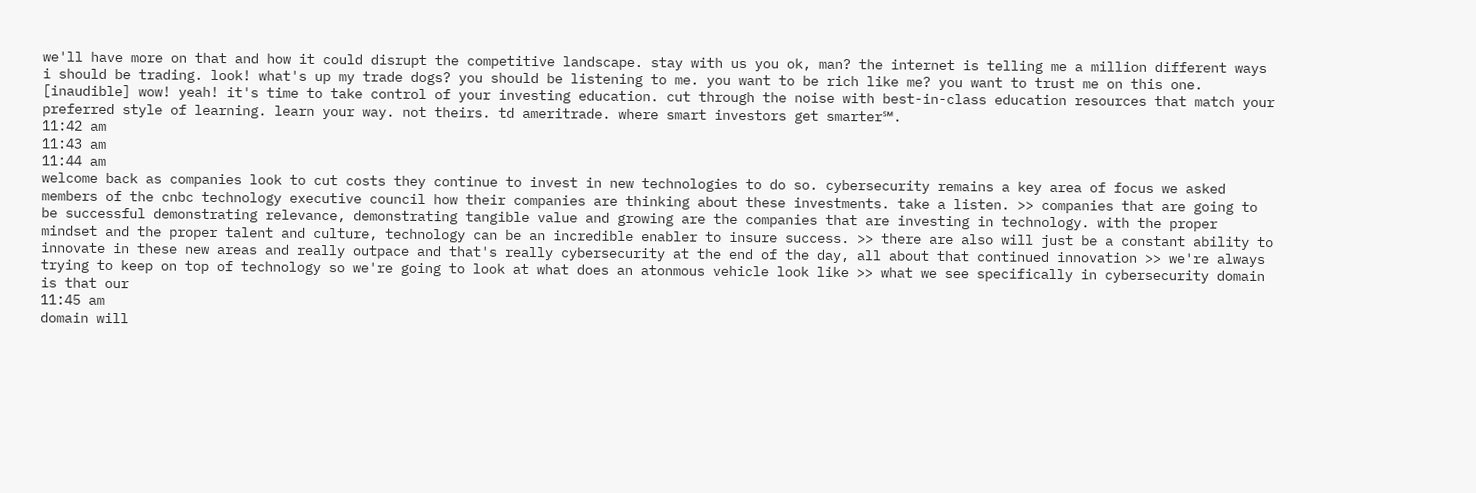we'll have more on that and how it could disrupt the competitive landscape. stay with us you ok, man? the internet is telling me a million different ways i should be trading. look! what's up my trade dogs? you should be listening to me. you want to be rich like me? you want to trust me on this one. [inaudible] wow! yeah! it's time to take control of your investing education. cut through the noise with best-in-class education resources that match your preferred style of learning. learn your way. not theirs. td ameritrade. where smart investors get smarter℠.
11:42 am
11:43 am
11:44 am
welcome back as companies look to cut costs they continue to invest in new technologies to do so. cybersecurity remains a key area of focus we asked members of the cnbc technology executive council how their companies are thinking about these investments. take a listen. >> companies that are going to be successful demonstrating relevance, demonstrating tangible value and growing are the companies that are investing in technology. with the proper mindset and the proper talent and culture, technology can be an incredible enabler to insure success. >> there are also will just be a constant ability to innovate in these new areas and really outpace and that's really cybersecurity at the end of the day, all about that continued innovation >> we're always trying to keep on top of technology so we're going to look at what does an atonmous vehicle look like >> what we see specifically in cybersecurity domain is that our
11:45 am
domain will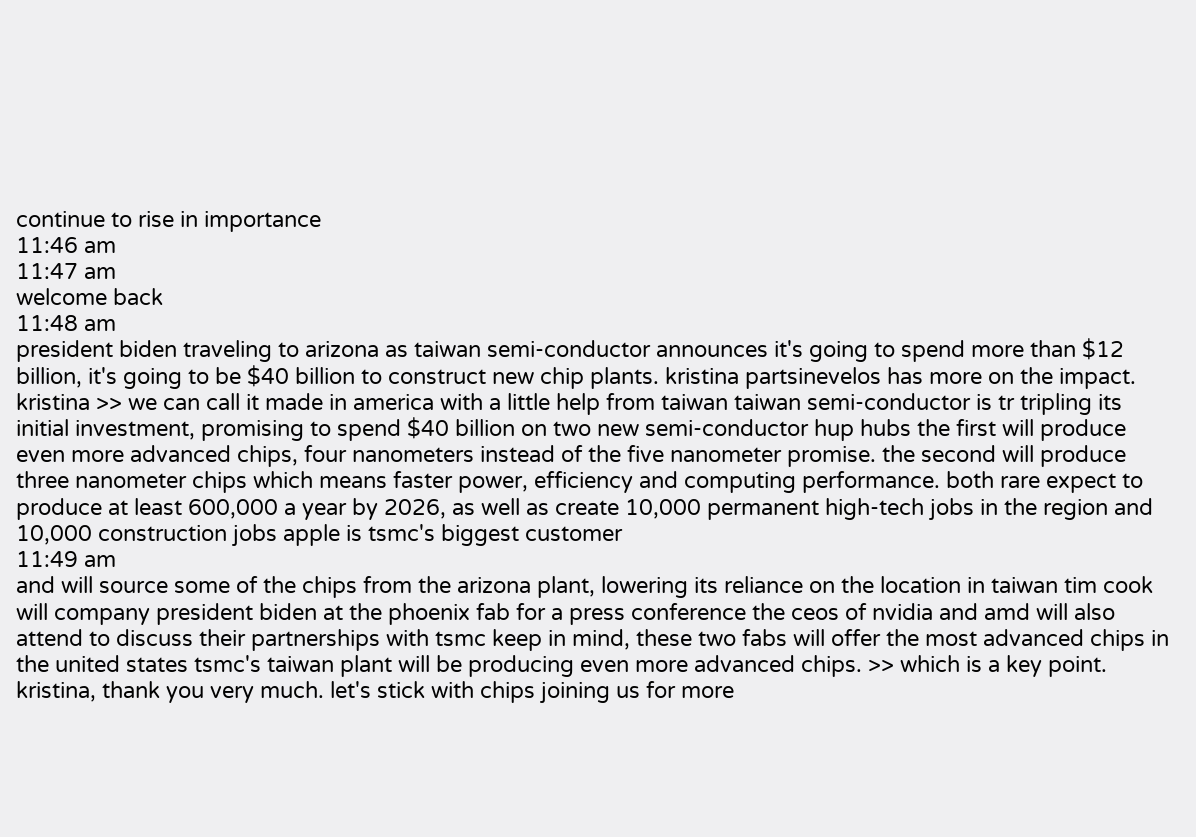continue to rise in importance
11:46 am
11:47 am
welcome back
11:48 am
president biden traveling to arizona as taiwan semi-conductor announces it's going to spend more than $12 billion, it's going to be $40 billion to construct new chip plants. kristina partsinevelos has more on the impact. kristina >> we can call it made in america with a little help from taiwan taiwan semi-conductor is tr tripling its initial investment, promising to spend $40 billion on two new semi-conductor hup hubs the first will produce even more advanced chips, four nanometers instead of the five nanometer promise. the second will produce three nanometer chips which means faster power, efficiency and computing performance. both rare expect to produce at least 600,000 a year by 2026, as well as create 10,000 permanent high-tech jobs in the region and 10,000 construction jobs apple is tsmc's biggest customer
11:49 am
and will source some of the chips from the arizona plant, lowering its reliance on the location in taiwan tim cook will company president biden at the phoenix fab for a press conference the ceos of nvidia and amd will also attend to discuss their partnerships with tsmc keep in mind, these two fabs will offer the most advanced chips in the united states tsmc's taiwan plant will be producing even more advanced chips. >> which is a key point. kristina, thank you very much. let's stick with chips joining us for more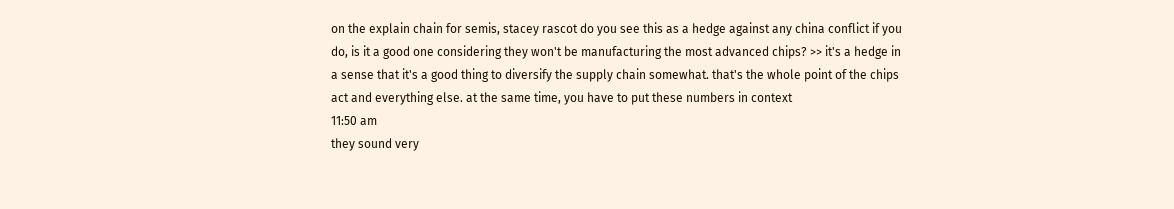on the explain chain for semis, stacey rascot do you see this as a hedge against any china conflict if you do, is it a good one considering they won't be manufacturing the most advanced chips? >> it's a hedge in a sense that it's a good thing to diversify the supply chain somewhat. that's the whole point of the chips act and everything else. at the same time, you have to put these numbers in context
11:50 am
they sound very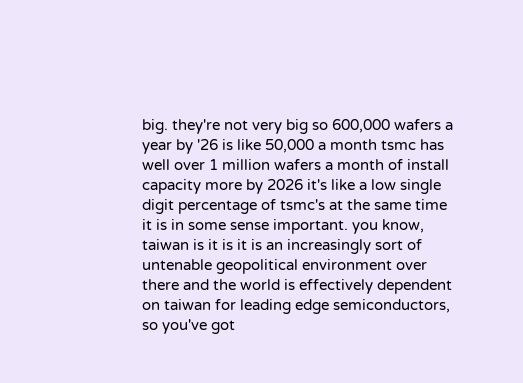big. they're not very big so 600,000 wafers a year by '26 is like 50,000 a month tsmc has well over 1 million wafers a month of install capacity more by 2026 it's like a low single digit percentage of tsmc's at the same time it is in some sense important. you know, taiwan is it is it is an increasingly sort of untenable geopolitical environment over there and the world is effectively dependent on taiwan for leading edge semiconductors, so you've got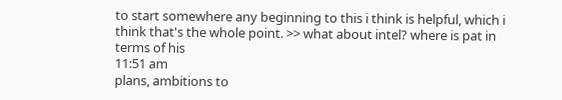to start somewhere any beginning to this i think is helpful, which i think that's the whole point. >> what about intel? where is pat in terms of his
11:51 am
plans, ambitions to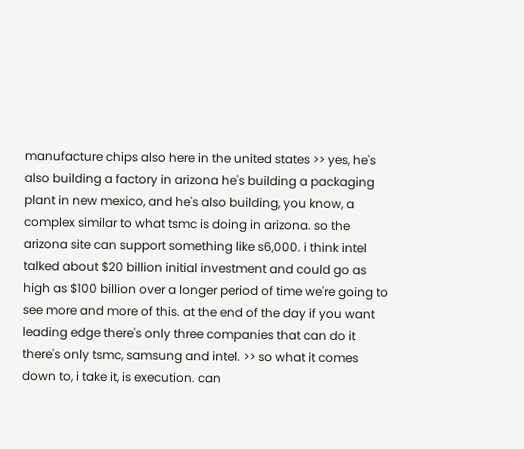manufacture chips also here in the united states >> yes, he's also building a factory in arizona he's building a packaging plant in new mexico, and he's also building, you know, a complex similar to what tsmc is doing in arizona. so the arizona site can support something like s6,000. i think intel talked about $20 billion initial investment and could go as high as $100 billion over a longer period of time we're going to see more and more of this. at the end of the day if you want leading edge there's only three companies that can do it there's only tsmc, samsung and intel. >> so what it comes down to, i take it, is execution. can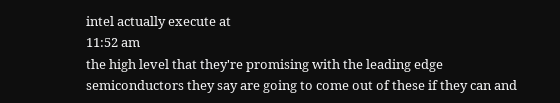intel actually execute at
11:52 am
the high level that they're promising with the leading edge semiconductors they say are going to come out of these if they can and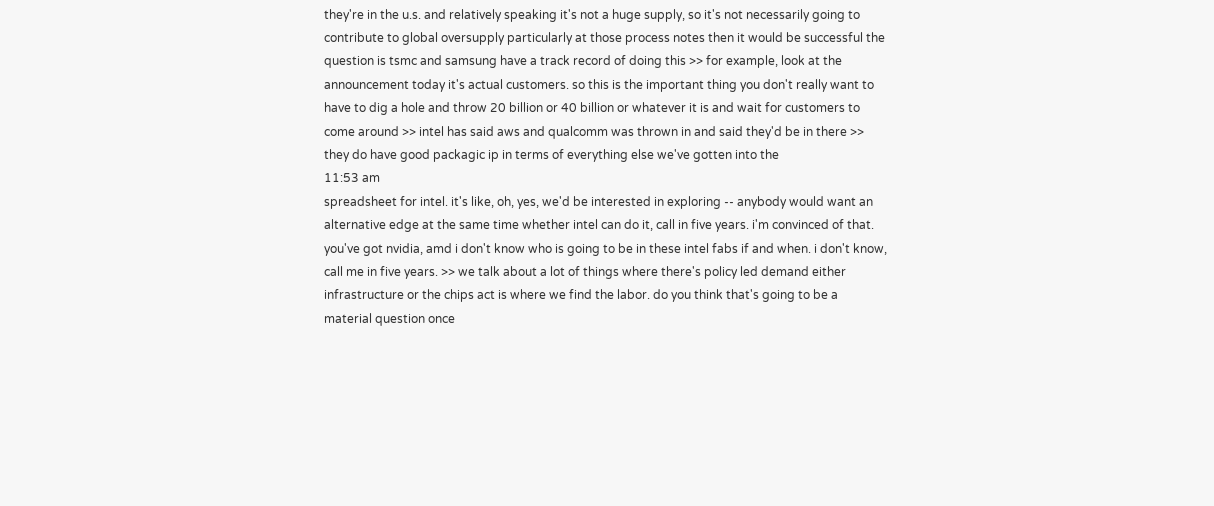they're in the u.s. and relatively speaking it's not a huge supply, so it's not necessarily going to contribute to global oversupply particularly at those process notes then it would be successful the question is tsmc and samsung have a track record of doing this >> for example, look at the announcement today it's actual customers. so this is the important thing you don't really want to have to dig a hole and throw 20 billion or 40 billion or whatever it is and wait for customers to come around >> intel has said aws and qualcomm was thrown in and said they'd be in there >> they do have good packagic ip in terms of everything else we've gotten into the
11:53 am
spreadsheet for intel. it's like, oh, yes, we'd be interested in exploring -- anybody would want an alternative edge at the same time whether intel can do it, call in five years. i'm convinced of that. you've got nvidia, amd i don't know who is going to be in these intel fabs if and when. i don't know, call me in five years. >> we talk about a lot of things where there's policy led demand either infrastructure or the chips act is where we find the labor. do you think that's going to be a material question once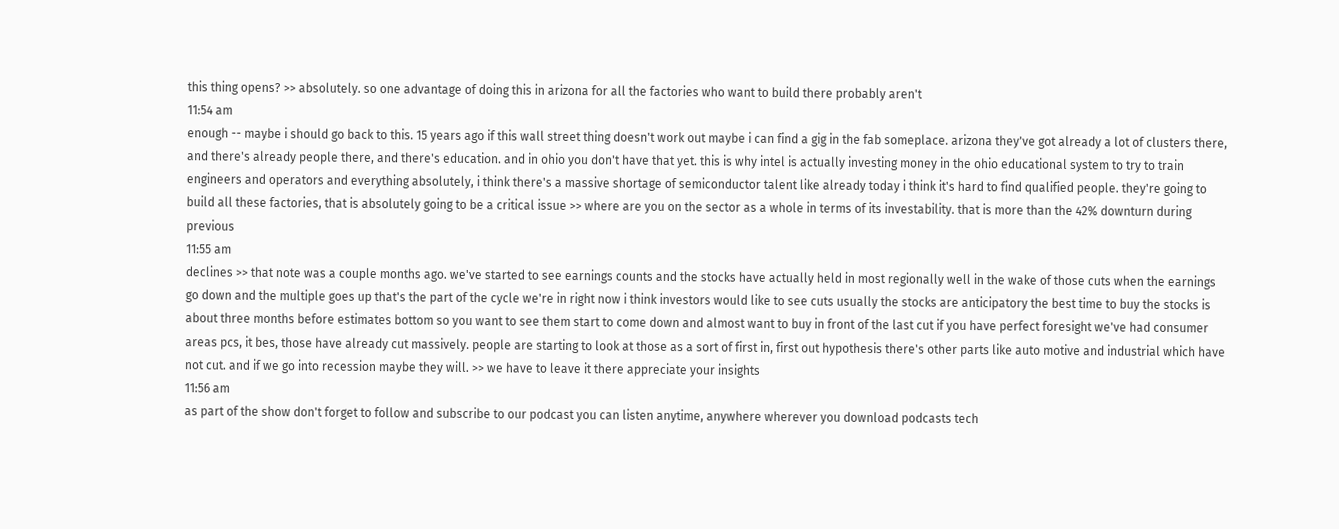this thing opens? >> absolutely. so one advantage of doing this in arizona for all the factories who want to build there probably aren't
11:54 am
enough -- maybe i should go back to this. 15 years ago if this wall street thing doesn't work out maybe i can find a gig in the fab someplace. arizona they've got already a lot of clusters there, and there's already people there, and there's education. and in ohio you don't have that yet. this is why intel is actually investing money in the ohio educational system to try to train engineers and operators and everything absolutely, i think there's a massive shortage of semiconductor talent like already today i think it's hard to find qualified people. they're going to build all these factories, that is absolutely going to be a critical issue >> where are you on the sector as a whole in terms of its investability. that is more than the 42% downturn during previous
11:55 am
declines >> that note was a couple months ago. we've started to see earnings counts and the stocks have actually held in most regionally well in the wake of those cuts when the earnings go down and the multiple goes up that's the part of the cycle we're in right now i think investors would like to see cuts usually the stocks are anticipatory the best time to buy the stocks is about three months before estimates bottom so you want to see them start to come down and almost want to buy in front of the last cut if you have perfect foresight we've had consumer areas pcs, it bes, those have already cut massively. people are starting to look at those as a sort of first in, first out hypothesis there's other parts like auto motive and industrial which have not cut. and if we go into recession maybe they will. >> we have to leave it there appreciate your insights
11:56 am
as part of the show don't forget to follow and subscribe to our podcast you can listen anytime, anywhere wherever you download podcasts tech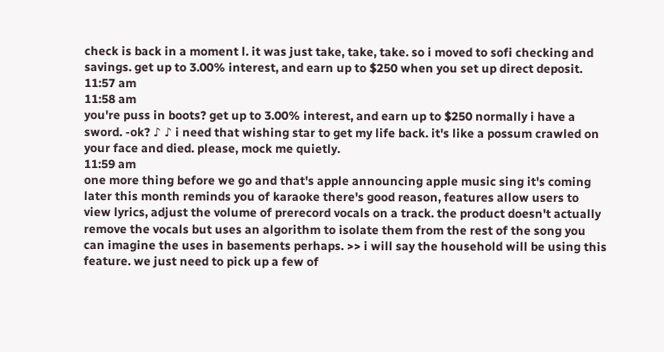check is back in a moment l. it was just take, take, take. so i moved to sofi checking and savings. get up to 3.00% interest, and earn up to $250 when you set up direct deposit.
11:57 am
11:58 am
you're puss in boots? get up to 3.00% interest, and earn up to $250 normally i have a sword. -ok? ♪ ♪ i need that wishing star to get my life back. it's like a possum crawled on your face and died. please, mock me quietly.
11:59 am
one more thing before we go and that's apple announcing apple music sing it's coming later this month reminds you of karaoke there's good reason, features allow users to view lyrics, adjust the volume of prerecord vocals on a track. the product doesn't actually remove the vocals but uses an algorithm to isolate them from the rest of the song you can imagine the uses in basements perhaps. >> i will say the household will be using this feature. we just need to pick up a few of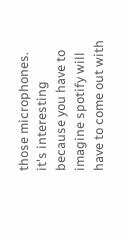those microphones. it's interesting because you have to imagine spotify will have to come out with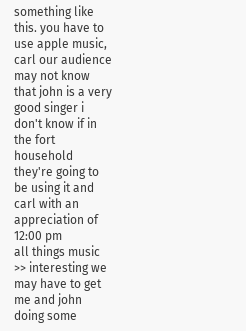something like this. you have to use apple music, carl our audience may not know that john is a very good singer i don't know if in the fort household they're going to be using it and carl with an appreciation of
12:00 pm
all things music >> interesting we may have to get me and john doing some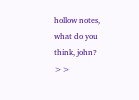hollow notes, what do you think, john? >>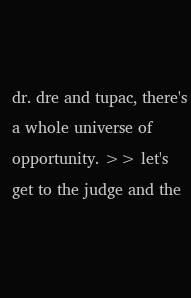dr. dre and tupac, there's a whole universe of opportunity. >> let's get to the judge and the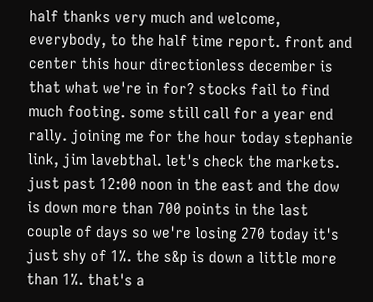half thanks very much and welcome, everybody, to the half time report. front and center this hour directionless december is that what we're in for? stocks fail to find much footing. some still call for a year end rally. joining me for the hour today stephanie link, jim lavebthal. let's check the markets. just past 12:00 noon in the east and the dow is down more than 700 points in the last couple of days so we're losing 270 today it's just shy of 1%. the s&p is down a little more than 1%. that's a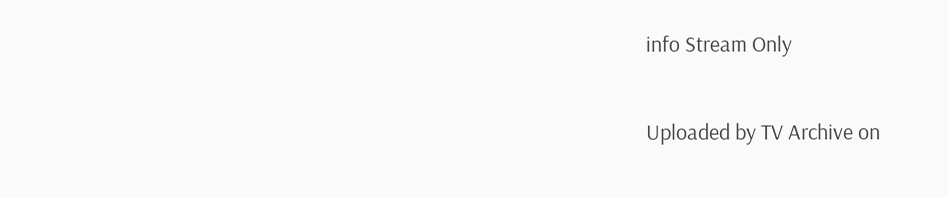info Stream Only

Uploaded by TV Archive on